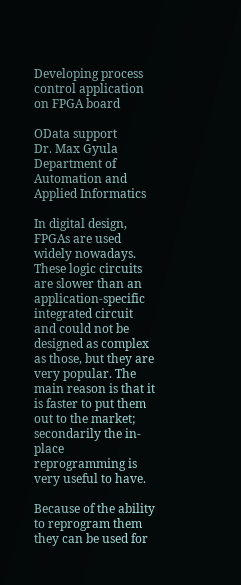Developing process control application on FPGA board

OData support
Dr. Max Gyula
Department of Automation and Applied Informatics

In digital design, FPGAs are used widely nowadays. These logic circuits are slower than an application-specific integrated circuit and could not be designed as complex as those, but they are very popular. The main reason is that it is faster to put them out to the market; secondarily the in-place reprogramming is very useful to have.

Because of the ability to reprogram them they can be used for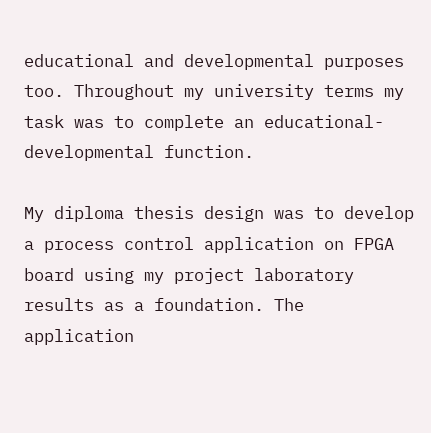educational and developmental purposes too. Throughout my university terms my task was to complete an educational- developmental function.

My diploma thesis design was to develop a process control application on FPGA board using my project laboratory results as a foundation. The application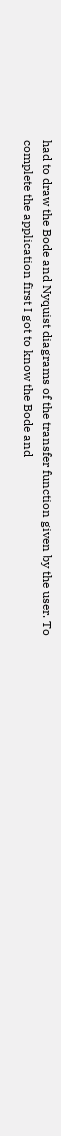had to draw the Bode and Nyquist diagrams of the transfer function given by the user. To complete the application first I got to know the Bode and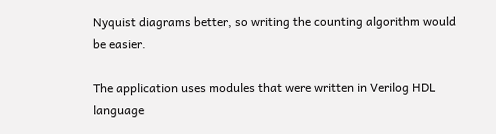Nyquist diagrams better, so writing the counting algorithm would be easier.

The application uses modules that were written in Verilog HDL language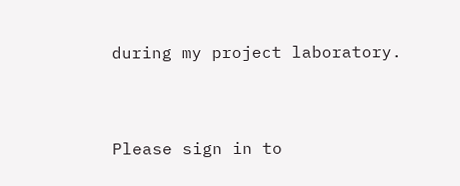during my project laboratory.


Please sign in to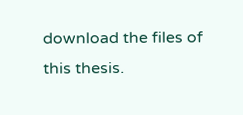download the files of this thesis.